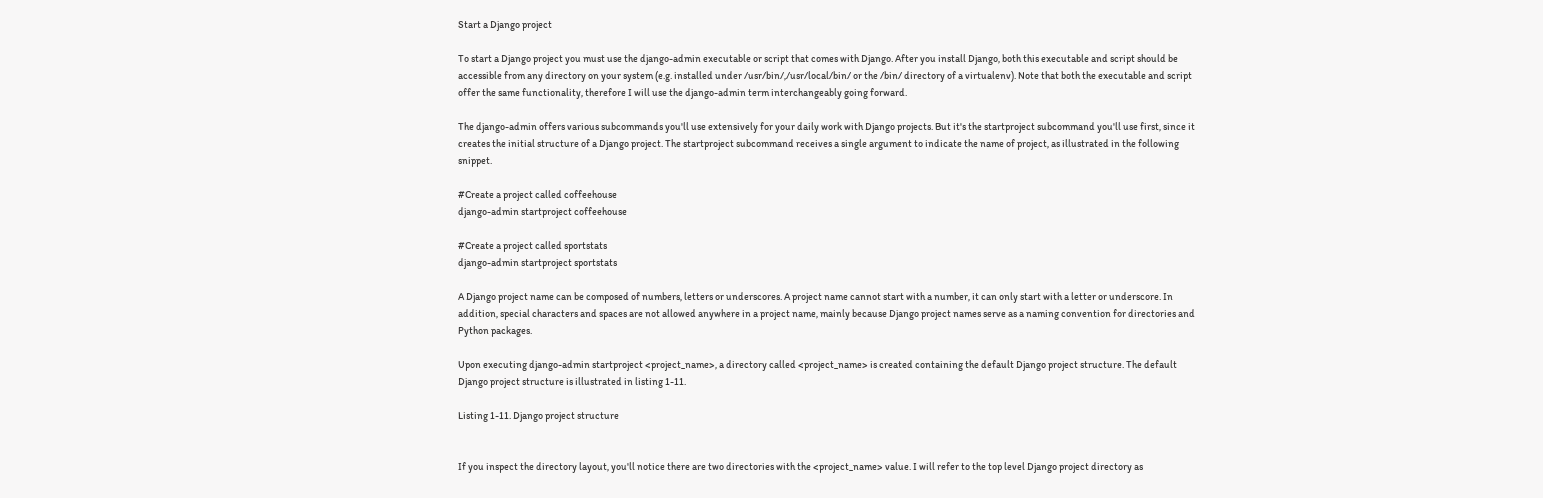Start a Django project

To start a Django project you must use the django-admin executable or script that comes with Django. After you install Django, both this executable and script should be accessible from any directory on your system (e.g. installed under /usr/bin/,/usr/local/bin/ or the /bin/ directory of a virtualenv). Note that both the executable and script offer the same functionality, therefore I will use the django-admin term interchangeably going forward.

The django-admin offers various subcommands you'll use extensively for your daily work with Django projects. But it's the startproject subcommand you'll use first, since it creates the initial structure of a Django project. The startproject subcommand receives a single argument to indicate the name of project, as illustrated in the following snippet.

#Create a project called coffeehouse
django-admin startproject coffeehouse

#Create a project called sportstats
django-admin startproject sportstats

A Django project name can be composed of numbers, letters or underscores. A project name cannot start with a number, it can only start with a letter or underscore. In addition, special characters and spaces are not allowed anywhere in a project name, mainly because Django project names serve as a naming convention for directories and Python packages.

Upon executing django-admin startproject <project_name>, a directory called <project_name> is created containing the default Django project structure. The default Django project structure is illustrated in listing 1-11.

Listing 1-11. Django project structure


If you inspect the directory layout, you'll notice there are two directories with the <project_name> value. I will refer to the top level Django project directory as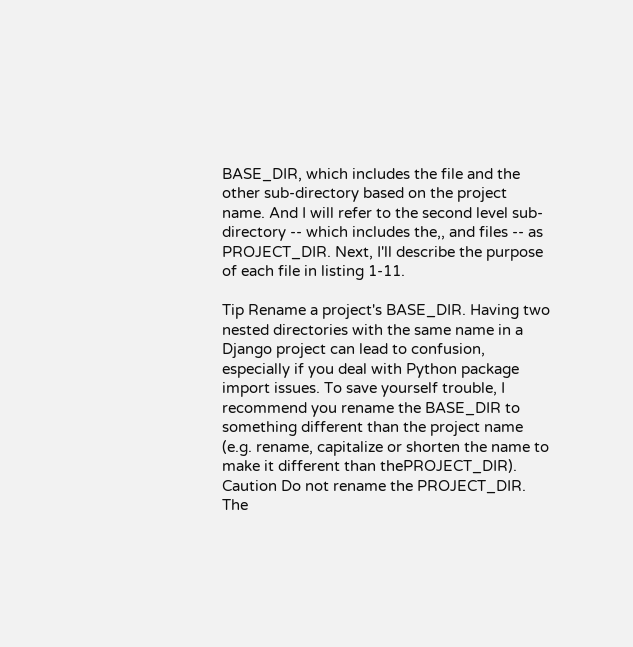BASE_DIR, which includes the file and the other sub-directory based on the project name. And I will refer to the second level sub-directory -- which includes the,, and files -- as PROJECT_DIR. Next, I'll describe the purpose of each file in listing 1-11.

Tip Rename a project's BASE_DIR. Having two nested directories with the same name in a Django project can lead to confusion, especially if you deal with Python package import issues. To save yourself trouble, I recommend you rename the BASE_DIR to something different than the project name (e.g. rename, capitalize or shorten the name to make it different than thePROJECT_DIR).
Caution Do not rename the PROJECT_DIR. The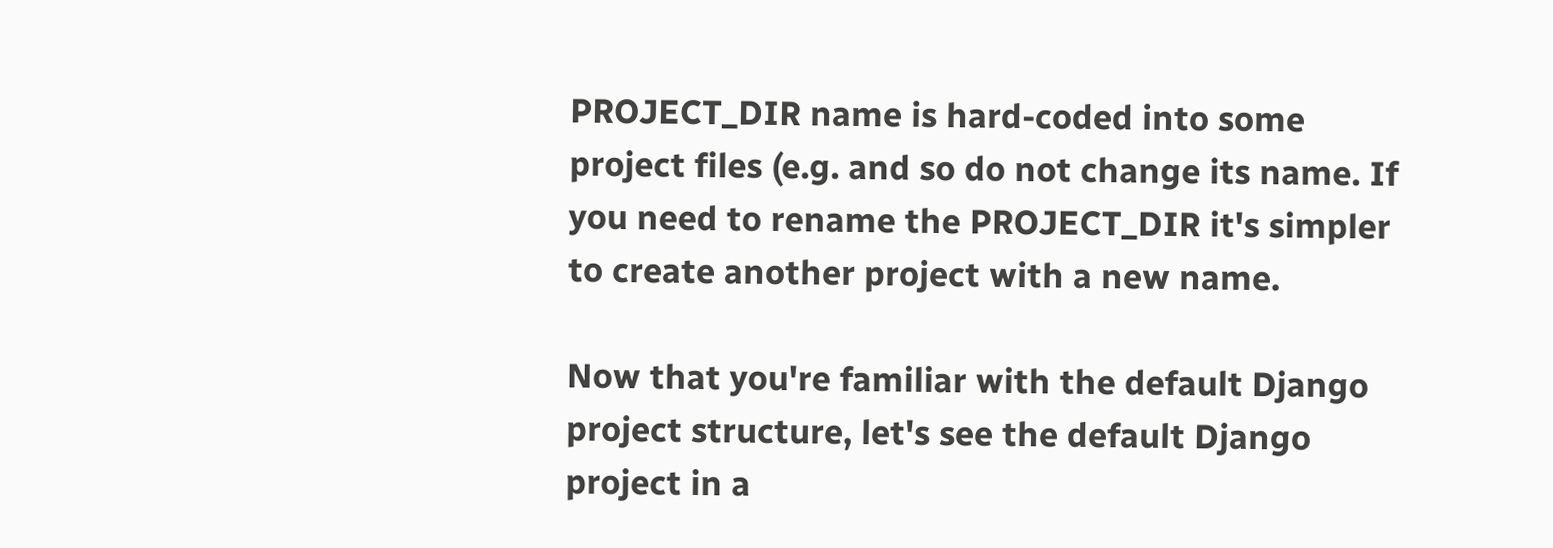PROJECT_DIR name is hard-coded into some project files (e.g. and so do not change its name. If you need to rename the PROJECT_DIR it's simpler to create another project with a new name.

Now that you're familiar with the default Django project structure, let's see the default Django project in a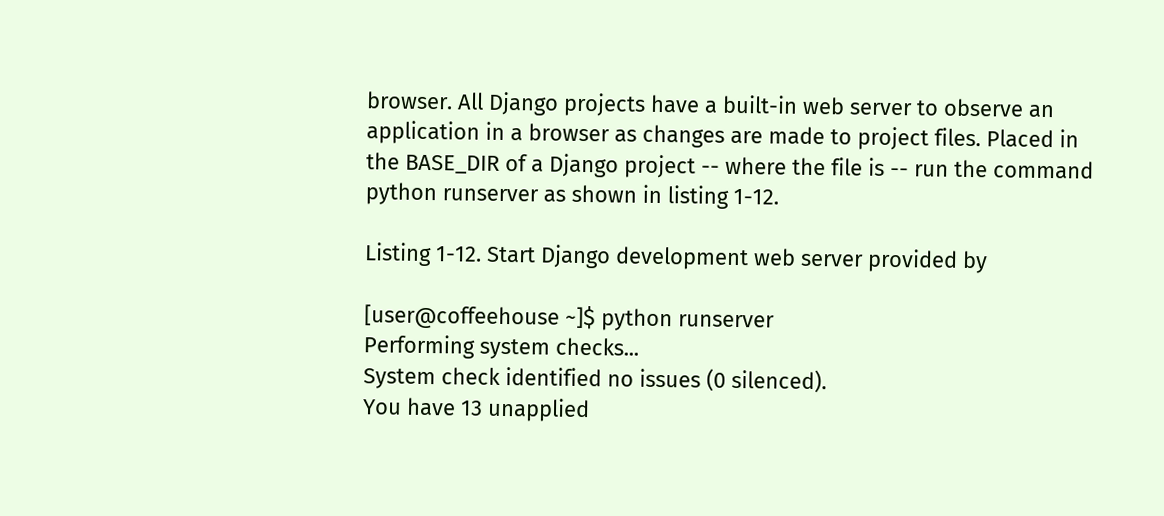browser. All Django projects have a built-in web server to observe an application in a browser as changes are made to project files. Placed in the BASE_DIR of a Django project -- where the file is -- run the command python runserver as shown in listing 1-12.

Listing 1-12. Start Django development web server provided by

[user@coffeehouse ~]$ python runserver
Performing system checks...
System check identified no issues (0 silenced).
You have 13 unapplied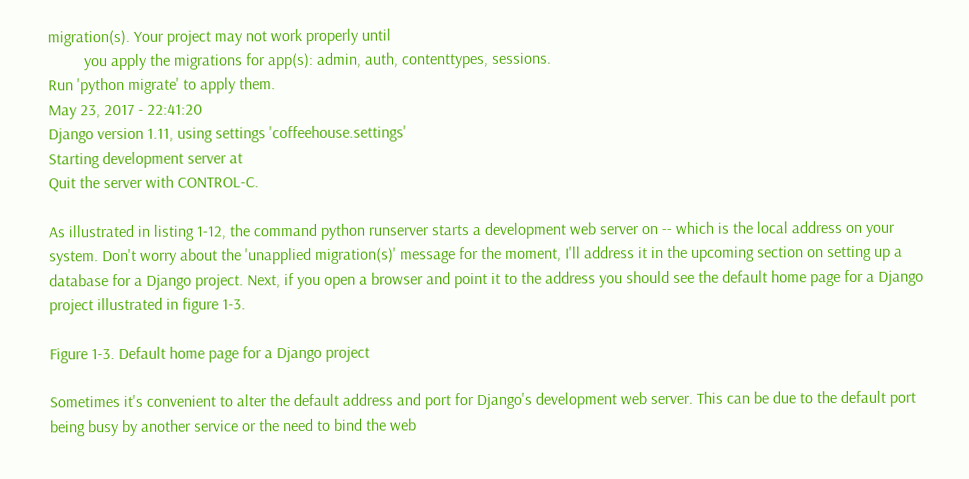migration(s). Your project may not work properly until
         you apply the migrations for app(s): admin, auth, contenttypes, sessions.
Run 'python migrate' to apply them.
May 23, 2017 - 22:41:20
Django version 1.11, using settings 'coffeehouse.settings'
Starting development server at
Quit the server with CONTROL-C.

As illustrated in listing 1-12, the command python runserver starts a development web server on -- which is the local address on your system. Don't worry about the 'unapplied migration(s)' message for the moment, I'll address it in the upcoming section on setting up a database for a Django project. Next, if you open a browser and point it to the address you should see the default home page for a Django project illustrated in figure 1-3.

Figure 1-3. Default home page for a Django project

Sometimes it's convenient to alter the default address and port for Django's development web server. This can be due to the default port being busy by another service or the need to bind the web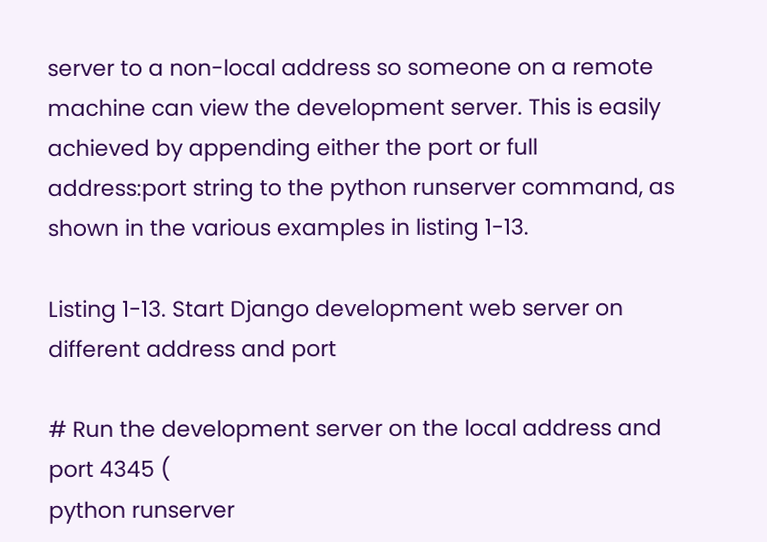server to a non-local address so someone on a remote machine can view the development server. This is easily achieved by appending either the port or full address:port string to the python runserver command, as shown in the various examples in listing 1-13.

Listing 1-13. Start Django development web server on different address and port

# Run the development server on the local address and port 4345 (
python runserver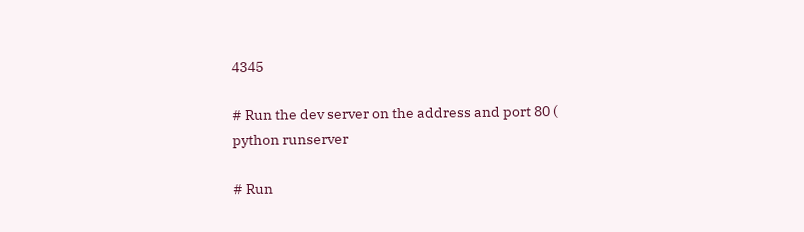4345

# Run the dev server on the address and port 80 (
python runserver

# Run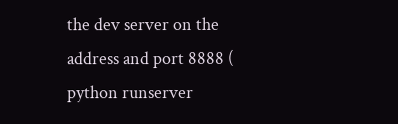the dev server on the address and port 8888 (
python runserver